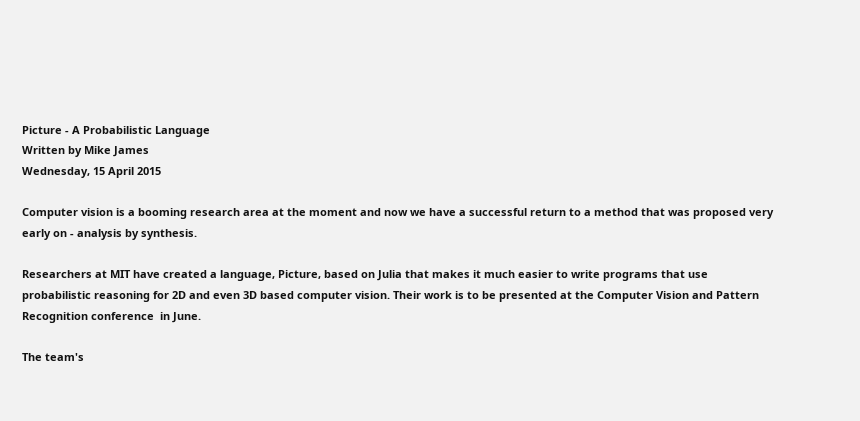Picture - A Probabilistic Language
Written by Mike James
Wednesday, 15 April 2015

Computer vision is a booming research area at the moment and now we have a successful return to a method that was proposed very early on - analysis by synthesis.

Researchers at MIT have created a language, Picture, based on Julia that makes it much easier to write programs that use probabilistic reasoning for 2D and even 3D based computer vision. Their work is to be presented at the Computer Vision and Pattern Recognition conference  in June.

The team's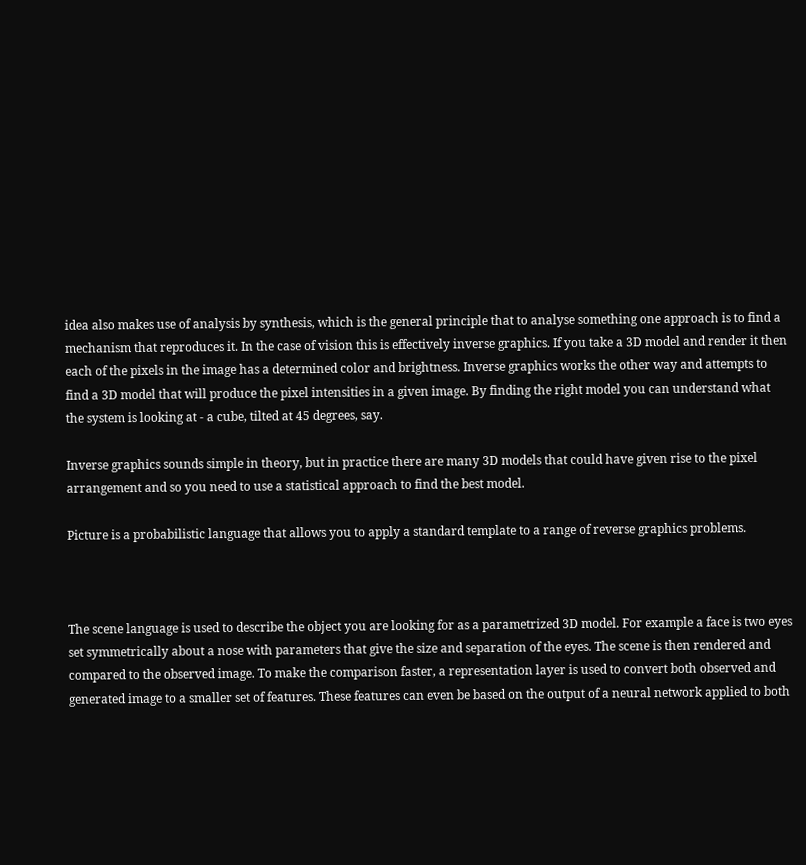idea also makes use of analysis by synthesis, which is the general principle that to analyse something one approach is to find a mechanism that reproduces it. In the case of vision this is effectively inverse graphics. If you take a 3D model and render it then each of the pixels in the image has a determined color and brightness. Inverse graphics works the other way and attempts to find a 3D model that will produce the pixel intensities in a given image. By finding the right model you can understand what the system is looking at - a cube, tilted at 45 degrees, say.

Inverse graphics sounds simple in theory, but in practice there are many 3D models that could have given rise to the pixel arrangement and so you need to use a statistical approach to find the best model.

Picture is a probabilistic language that allows you to apply a standard template to a range of reverse graphics problems.



The scene language is used to describe the object you are looking for as a parametrized 3D model. For example a face is two eyes set symmetrically about a nose with parameters that give the size and separation of the eyes. The scene is then rendered and compared to the observed image. To make the comparison faster, a representation layer is used to convert both observed and generated image to a smaller set of features. These features can even be based on the output of a neural network applied to both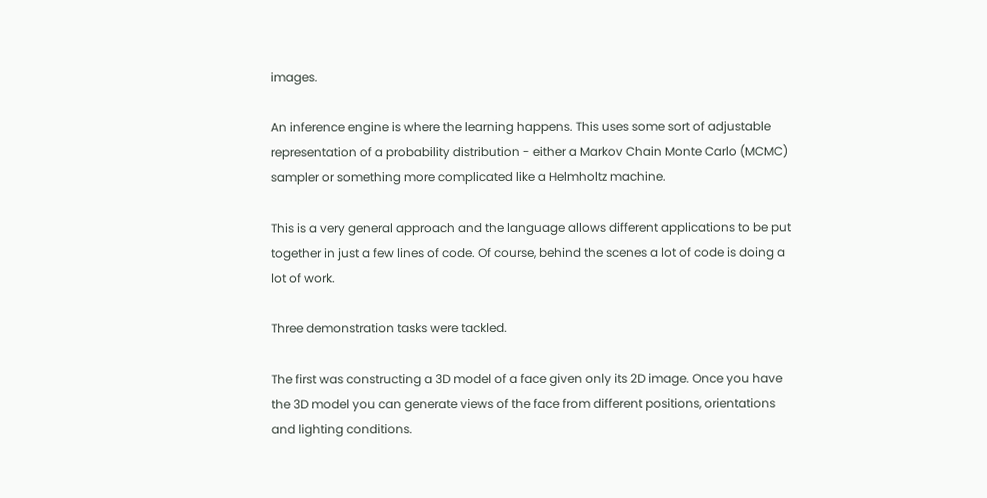images.

An inference engine is where the learning happens. This uses some sort of adjustable representation of a probability distribution - either a Markov Chain Monte Carlo (MCMC) sampler or something more complicated like a Helmholtz machine.

This is a very general approach and the language allows different applications to be put together in just a few lines of code. Of course, behind the scenes a lot of code is doing a lot of work.

Three demonstration tasks were tackled.

The first was constructing a 3D model of a face given only its 2D image. Once you have the 3D model you can generate views of the face from different positions, orientations and lighting conditions.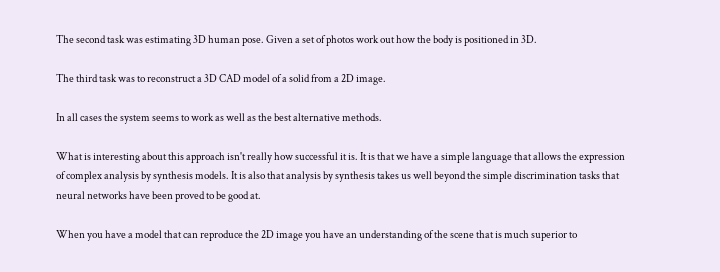The second task was estimating 3D human pose. Given a set of photos work out how the body is positioned in 3D.

The third task was to reconstruct a 3D CAD model of a solid from a 2D image.

In all cases the system seems to work as well as the best alternative methods.

What is interesting about this approach isn't really how successful it is. It is that we have a simple language that allows the expression of complex analysis by synthesis models. It is also that analysis by synthesis takes us well beyond the simple discrimination tasks that neural networks have been proved to be good at.

When you have a model that can reproduce the 2D image you have an understanding of the scene that is much superior to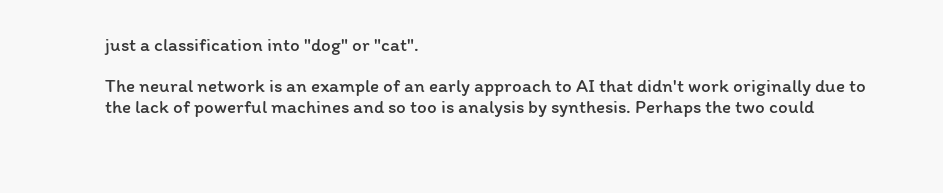just a classification into "dog" or "cat".

The neural network is an example of an early approach to AI that didn't work originally due to the lack of powerful machines and so too is analysis by synthesis. Perhaps the two could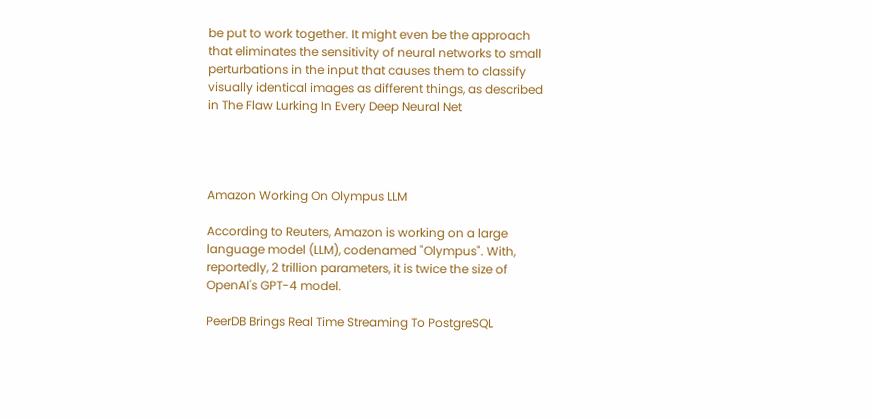be put to work together. It might even be the approach that eliminates the sensitivity of neural networks to small perturbations in the input that causes them to classify visually identical images as different things, as described in The Flaw Lurking In Every Deep Neural Net




Amazon Working On Olympus LLM

According to Reuters, Amazon is working on a large language model (LLM), codenamed "Olympus". With, reportedly, 2 trillion parameters, it is twice the size of OpenAI's GPT-4 model.

PeerDB Brings Real Time Streaming To PostgreSQL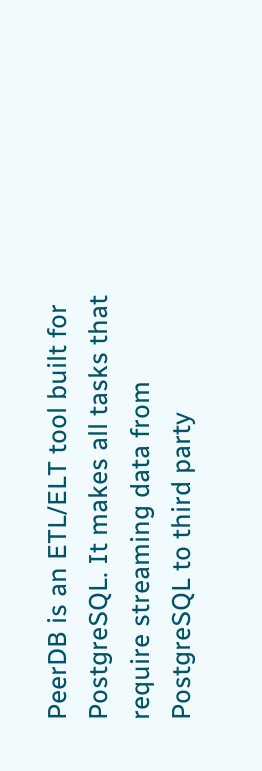PeerDB is an ETL/ELT tool built for PostgreSQL. It makes all tasks that require streaming data from PostgreSQL to third party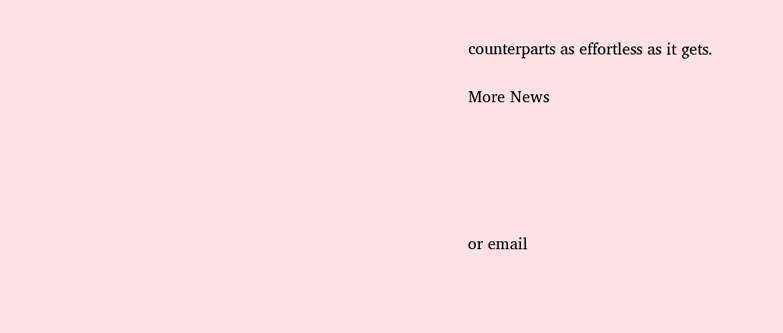counterparts as effortless as it gets.

More News





or email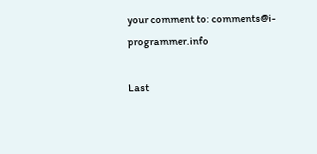your comment to: comments@i-programmer.info

Last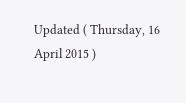Updated ( Thursday, 16 April 2015 )